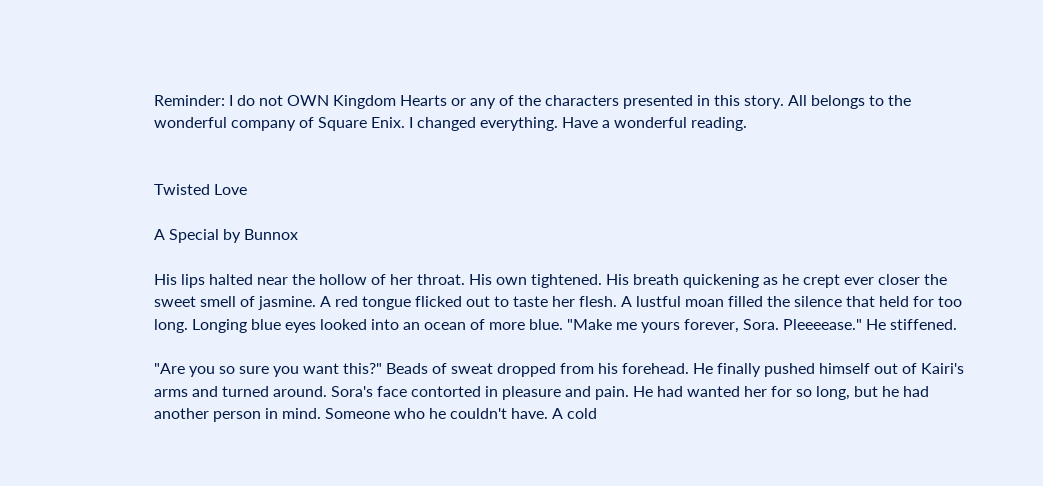Reminder: I do not OWN Kingdom Hearts or any of the characters presented in this story. All belongs to the wonderful company of Square Enix. I changed everything. Have a wonderful reading.


Twisted Love

A Special by Bunnox

His lips halted near the hollow of her throat. His own tightened. His breath quickening as he crept ever closer the sweet smell of jasmine. A red tongue flicked out to taste her flesh. A lustful moan filled the silence that held for too long. Longing blue eyes looked into an ocean of more blue. "Make me yours forever, Sora. Pleeeease." He stiffened.

"Are you so sure you want this?" Beads of sweat dropped from his forehead. He finally pushed himself out of Kairi's arms and turned around. Sora's face contorted in pleasure and pain. He had wanted her for so long, but he had another person in mind. Someone who he couldn't have. A cold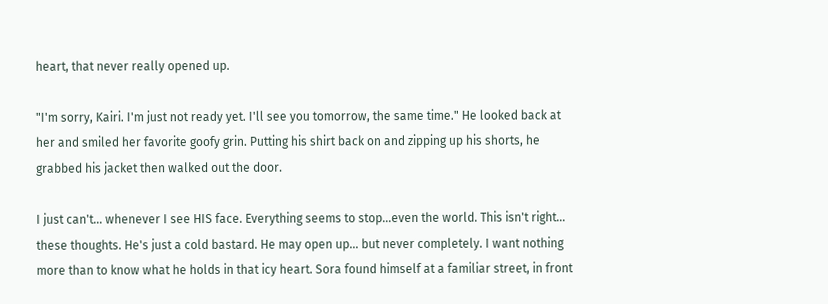heart, that never really opened up.

"I'm sorry, Kairi. I'm just not ready yet. I'll see you tomorrow, the same time." He looked back at her and smiled her favorite goofy grin. Putting his shirt back on and zipping up his shorts, he grabbed his jacket then walked out the door.

I just can't… whenever I see HIS face. Everything seems to stop…even the world. This isn't right… these thoughts. He's just a cold bastard. He may open up… but never completely. I want nothing more than to know what he holds in that icy heart. Sora found himself at a familiar street, in front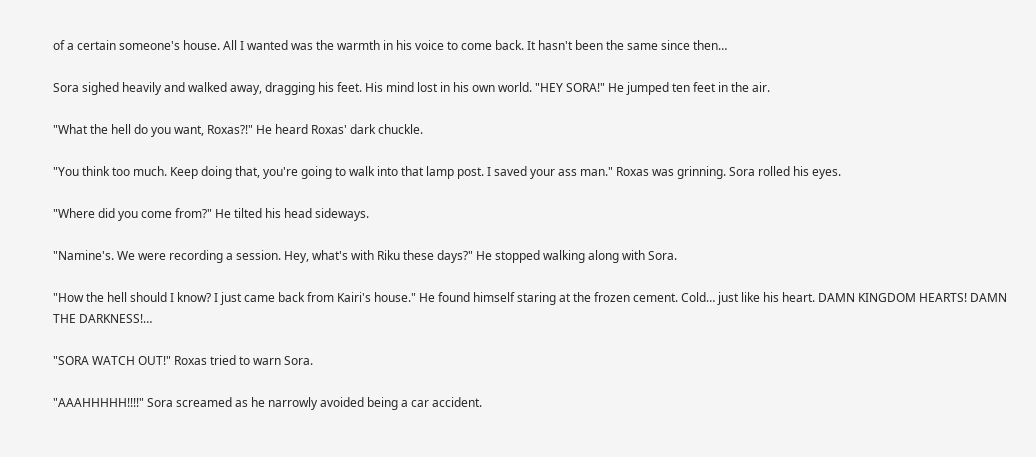of a certain someone's house. All I wanted was the warmth in his voice to come back. It hasn't been the same since then…

Sora sighed heavily and walked away, dragging his feet. His mind lost in his own world. "HEY SORA!" He jumped ten feet in the air.

"What the hell do you want, Roxas?!" He heard Roxas' dark chuckle.

"You think too much. Keep doing that, you're going to walk into that lamp post. I saved your ass man." Roxas was grinning. Sora rolled his eyes.

"Where did you come from?" He tilted his head sideways.

"Namine's. We were recording a session. Hey, what's with Riku these days?" He stopped walking along with Sora.

"How the hell should I know? I just came back from Kairi's house." He found himself staring at the frozen cement. Cold… just like his heart. DAMN KINGDOM HEARTS! DAMN THE DARKNESS!…

"SORA WATCH OUT!" Roxas tried to warn Sora.

"AAAHHHHH!!!!" Sora screamed as he narrowly avoided being a car accident.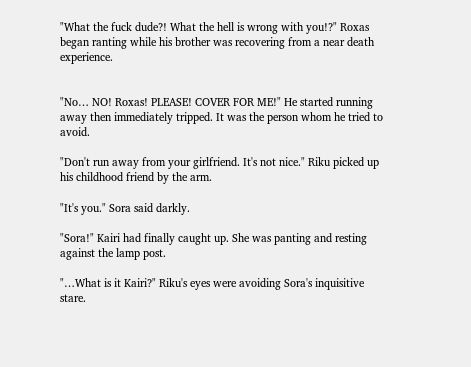"What the fuck dude?! What the hell is wrong with you!?" Roxas began ranting while his brother was recovering from a near death experience.


"No… NO! Roxas! PLEASE! COVER FOR ME!" He started running away then immediately tripped. It was the person whom he tried to avoid.

"Don't run away from your girlfriend. It's not nice." Riku picked up his childhood friend by the arm.

"It's you." Sora said darkly.

"Sora!" Kairi had finally caught up. She was panting and resting against the lamp post.

"…What is it Kairi?" Riku's eyes were avoiding Sora's inquisitive stare.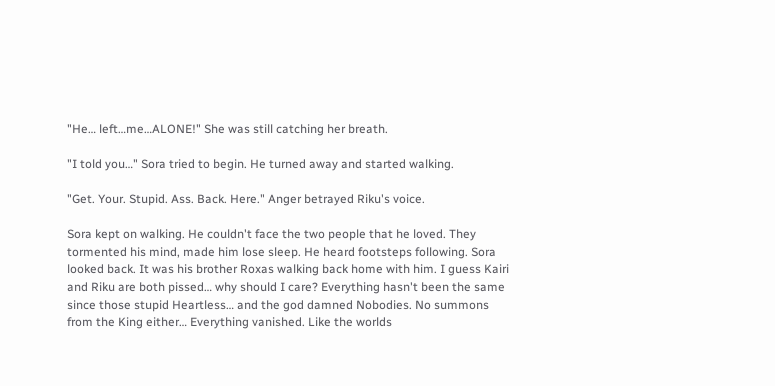"He… left…me…ALONE!" She was still catching her breath.

"I told you…" Sora tried to begin. He turned away and started walking.

"Get. Your. Stupid. Ass. Back. Here." Anger betrayed Riku's voice.

Sora kept on walking. He couldn't face the two people that he loved. They tormented his mind, made him lose sleep. He heard footsteps following. Sora looked back. It was his brother Roxas walking back home with him. I guess Kairi and Riku are both pissed… why should I care? Everything hasn't been the same since those stupid Heartless… and the god damned Nobodies. No summons from the King either… Everything vanished. Like the worlds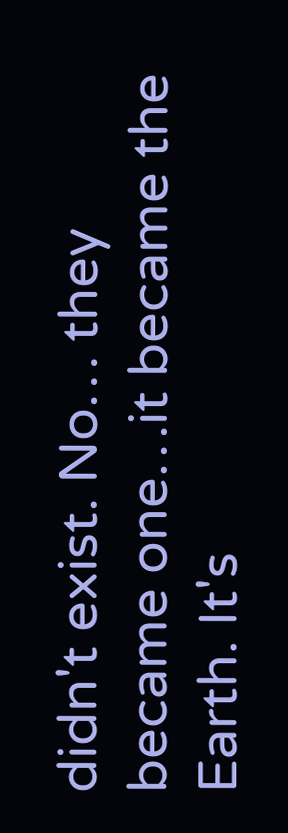didn't exist. No… they became one…it became the Earth. It's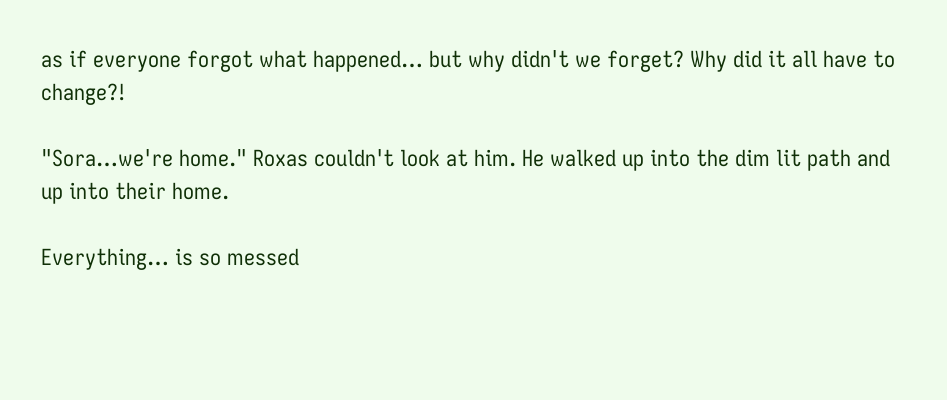as if everyone forgot what happened… but why didn't we forget? Why did it all have to change?!

"Sora…we're home." Roxas couldn't look at him. He walked up into the dim lit path and up into their home.

Everything… is so messed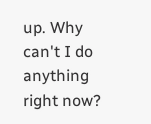up. Why can't I do anything right now?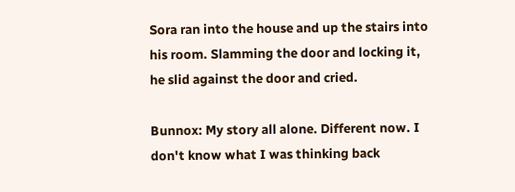Sora ran into the house and up the stairs into his room. Slamming the door and locking it, he slid against the door and cried.

Bunnox: My story all alone. Different now. I don't know what I was thinking back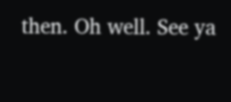then. Oh well. See ya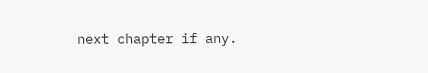next chapter if any.